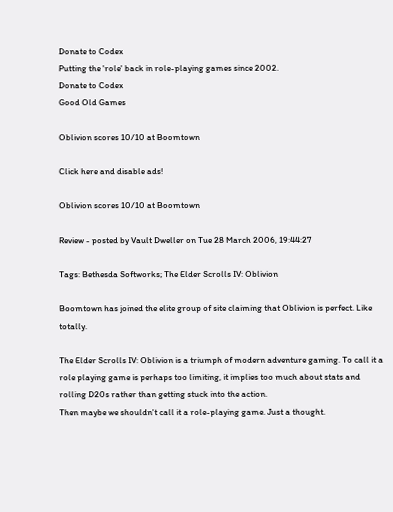Donate to Codex
Putting the 'role' back in role-playing games since 2002.
Donate to Codex
Good Old Games

Oblivion scores 10/10 at Boomtown

Click here and disable ads!

Oblivion scores 10/10 at Boomtown

Review - posted by Vault Dweller on Tue 28 March 2006, 19:44:27

Tags: Bethesda Softworks; The Elder Scrolls IV: Oblivion

Boomtown has joined the elite group of site claiming that Oblivion is perfect. Like totally.

The Elder Scrolls IV: Oblivion is a triumph of modern adventure gaming. To call it a role playing game is perhaps too limiting, it implies too much about stats and rolling D20s rather than getting stuck into the action.
Then maybe we shouldn't call it a role-playing game. Just a thought.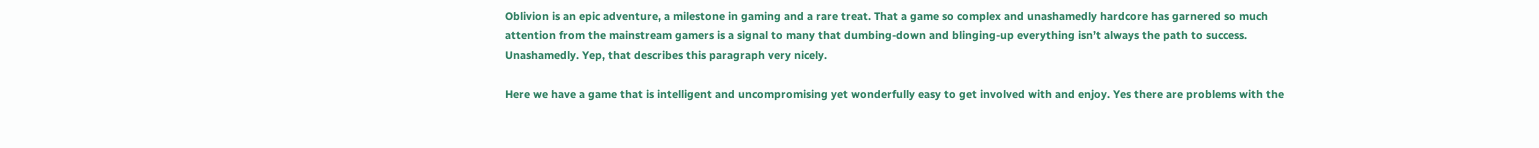Oblivion is an epic adventure, a milestone in gaming and a rare treat. That a game so complex and unashamedly hardcore has garnered so much attention from the mainstream gamers is a signal to many that dumbing-down and blinging-up everything isn’t always the path to success.
Unashamedly. Yep, that describes this paragraph very nicely.

Here we have a game that is intelligent and uncompromising yet wonderfully easy to get involved with and enjoy. Yes there are problems with the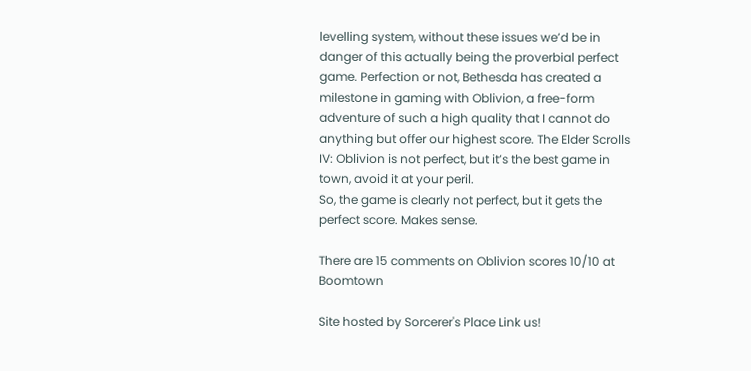levelling system, without these issues we’d be in danger of this actually being the proverbial perfect game. Perfection or not, Bethesda has created a milestone in gaming with Oblivion, a free-form adventure of such a high quality that I cannot do anything but offer our highest score. The Elder Scrolls IV: Oblivion is not perfect, but it’s the best game in town, avoid it at your peril.
So, the game is clearly not perfect, but it gets the perfect score. Makes sense.

There are 15 comments on Oblivion scores 10/10 at Boomtown

Site hosted by Sorcerer's Place Link us!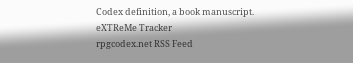Codex definition, a book manuscript.
eXTReMe Tracker
rpgcodex.net RSS Feed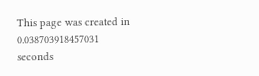This page was created in 0.038703918457031 seconds